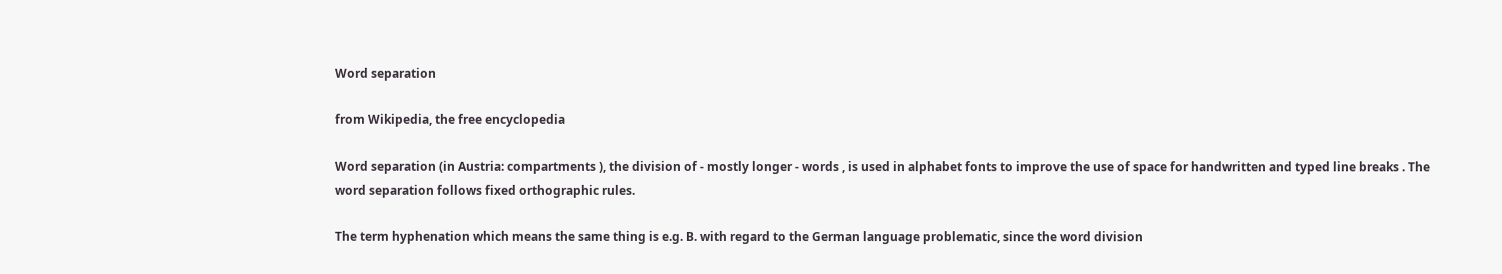Word separation

from Wikipedia, the free encyclopedia

Word separation (in Austria: compartments ), the division of - mostly longer - words , is used in alphabet fonts to improve the use of space for handwritten and typed line breaks . The word separation follows fixed orthographic rules.

The term hyphenation which means the same thing is e.g. B. with regard to the German language problematic, since the word division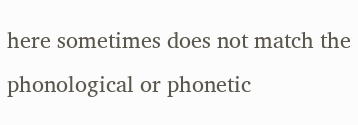here sometimes does not match the phonological or phonetic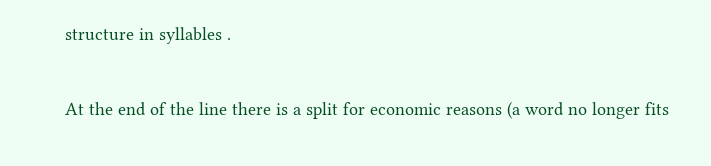structure in syllables .


At the end of the line there is a split for economic reasons (a word no longer fits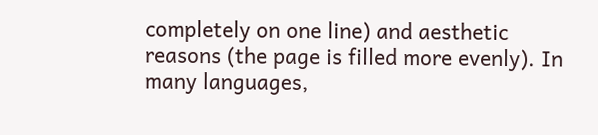completely on one line) and aesthetic reasons (the page is filled more evenly). In many languages,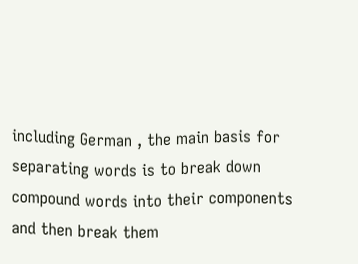including German , the main basis for separating words is to break down compound words into their components and then break them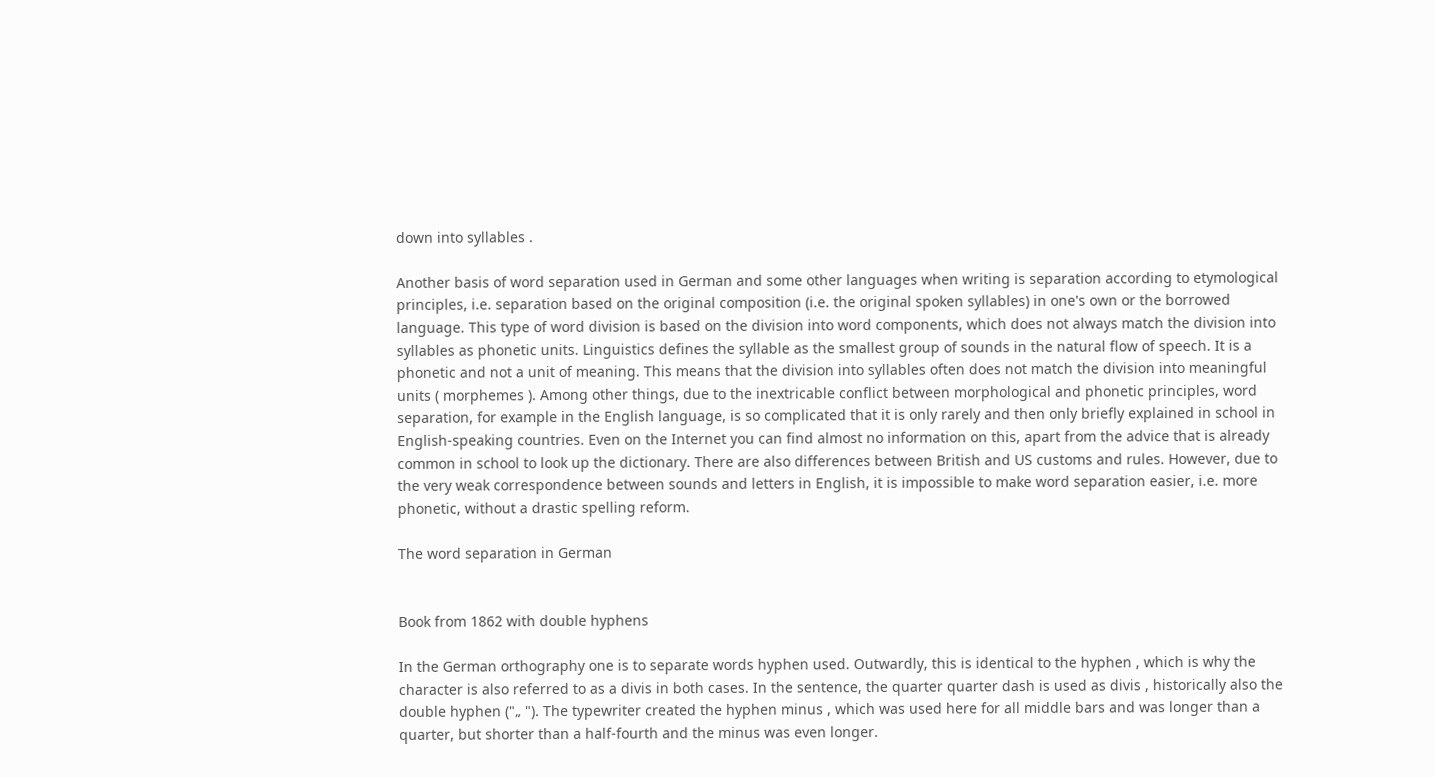down into syllables .

Another basis of word separation used in German and some other languages when writing is separation according to etymological principles, i.e. separation based on the original composition (i.e. the original spoken syllables) in one's own or the borrowed language. This type of word division is based on the division into word components, which does not always match the division into syllables as phonetic units. Linguistics defines the syllable as the smallest group of sounds in the natural flow of speech. It is a phonetic and not a unit of meaning. This means that the division into syllables often does not match the division into meaningful units ( morphemes ). Among other things, due to the inextricable conflict between morphological and phonetic principles, word separation, for example in the English language, is so complicated that it is only rarely and then only briefly explained in school in English-speaking countries. Even on the Internet you can find almost no information on this, apart from the advice that is already common in school to look up the dictionary. There are also differences between British and US customs and rules. However, due to the very weak correspondence between sounds and letters in English, it is impossible to make word separation easier, i.e. more phonetic, without a drastic spelling reform.

The word separation in German


Book from 1862 with double hyphens

In the German orthography one is to separate words hyphen used. Outwardly, this is identical to the hyphen , which is why the character is also referred to as a divis in both cases. In the sentence, the quarter quarter dash is used as divis , historically also the double hyphen ("„ "). The typewriter created the hyphen minus , which was used here for all middle bars and was longer than a quarter, but shorter than a half-fourth and the minus was even longer.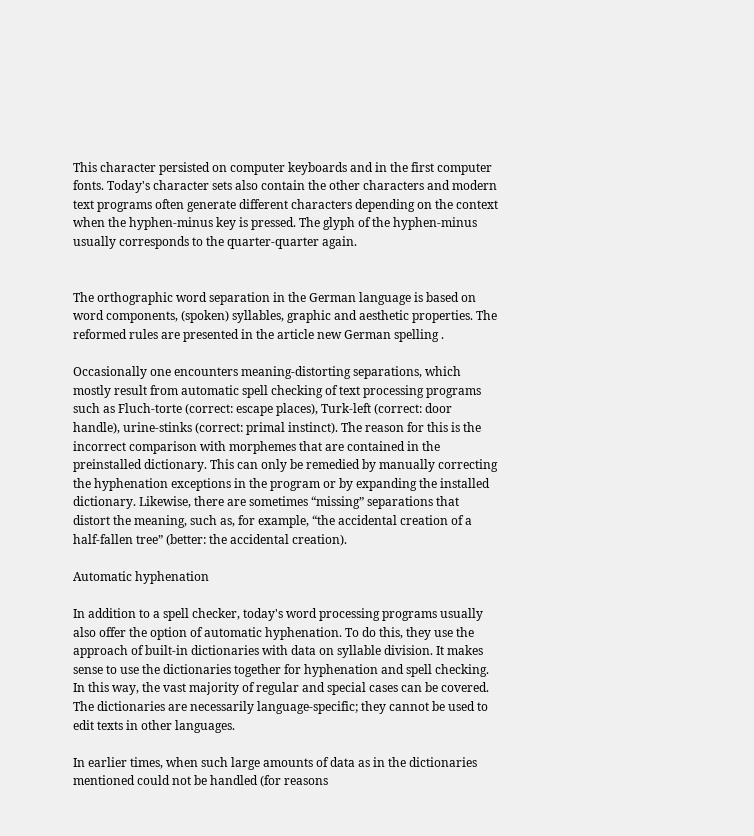This character persisted on computer keyboards and in the first computer fonts. Today's character sets also contain the other characters and modern text programs often generate different characters depending on the context when the hyphen-minus key is pressed. The glyph of the hyphen-minus usually corresponds to the quarter-quarter again.


The orthographic word separation in the German language is based on word components, (spoken) syllables, graphic and aesthetic properties. The reformed rules are presented in the article new German spelling .

Occasionally one encounters meaning-distorting separations, which mostly result from automatic spell checking of text processing programs such as Fluch-torte (correct: escape places), Turk-left (correct: door handle), urine-stinks (correct: primal instinct). The reason for this is the incorrect comparison with morphemes that are contained in the preinstalled dictionary. This can only be remedied by manually correcting the hyphenation exceptions in the program or by expanding the installed dictionary. Likewise, there are sometimes “missing” separations that distort the meaning, such as, for example, “the accidental creation of a half-fallen tree” (better: the accidental creation).

Automatic hyphenation

In addition to a spell checker, today's word processing programs usually also offer the option of automatic hyphenation. To do this, they use the approach of built-in dictionaries with data on syllable division. It makes sense to use the dictionaries together for hyphenation and spell checking. In this way, the vast majority of regular and special cases can be covered. The dictionaries are necessarily language-specific; they cannot be used to edit texts in other languages.

In earlier times, when such large amounts of data as in the dictionaries mentioned could not be handled (for reasons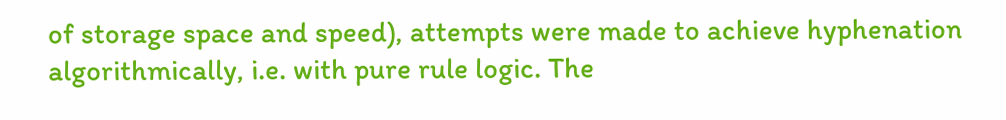of storage space and speed), attempts were made to achieve hyphenation algorithmically, i.e. with pure rule logic. The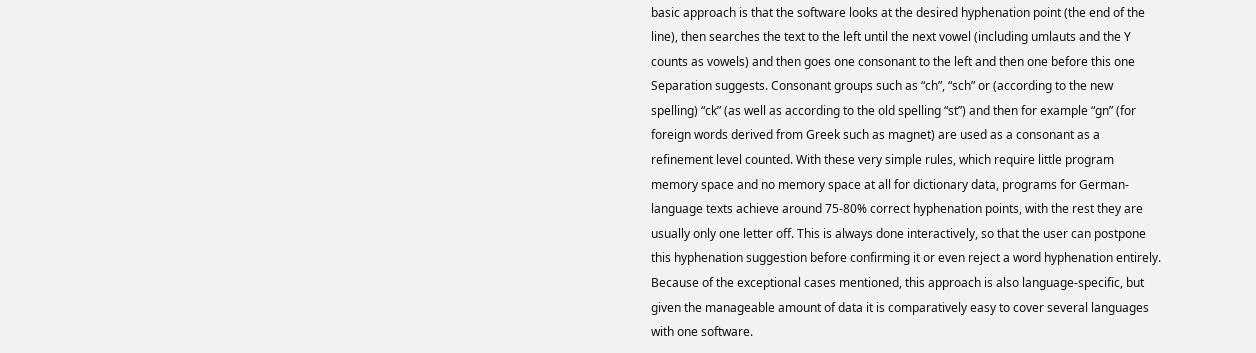basic approach is that the software looks at the desired hyphenation point (the end of the line), then searches the text to the left until the next vowel (including umlauts and the Y counts as vowels) and then goes one consonant to the left and then one before this one Separation suggests. Consonant groups such as “ch”, “sch” or (according to the new spelling) “ck” (as well as according to the old spelling “st”) and then for example “gn” (for foreign words derived from Greek such as magnet) are used as a consonant as a refinement level counted. With these very simple rules, which require little program memory space and no memory space at all for dictionary data, programs for German-language texts achieve around 75-80% correct hyphenation points, with the rest they are usually only one letter off. This is always done interactively, so that the user can postpone this hyphenation suggestion before confirming it or even reject a word hyphenation entirely. Because of the exceptional cases mentioned, this approach is also language-specific, but given the manageable amount of data it is comparatively easy to cover several languages with one software.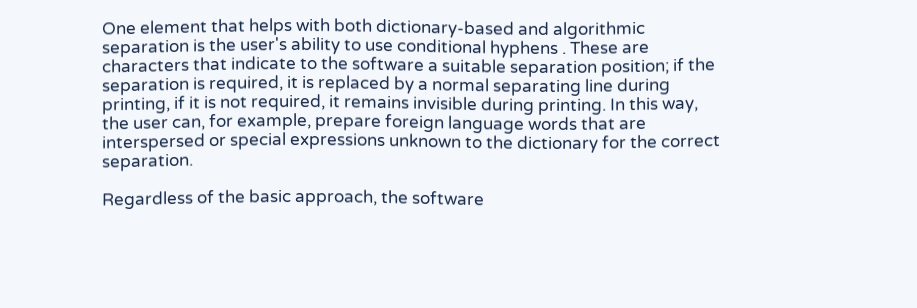One element that helps with both dictionary-based and algorithmic separation is the user's ability to use conditional hyphens . These are characters that indicate to the software a suitable separation position; if the separation is required, it is replaced by a normal separating line during printing, if it is not required, it remains invisible during printing. In this way, the user can, for example, prepare foreign language words that are interspersed or special expressions unknown to the dictionary for the correct separation.

Regardless of the basic approach, the software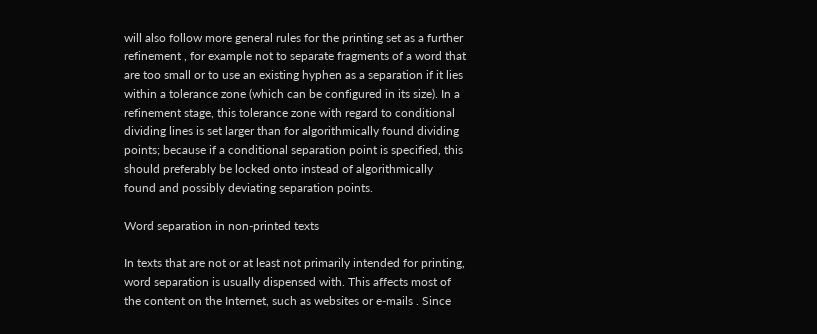will also follow more general rules for the printing set as a further refinement , for example not to separate fragments of a word that are too small or to use an existing hyphen as a separation if it lies within a tolerance zone (which can be configured in its size). In a refinement stage, this tolerance zone with regard to conditional dividing lines is set larger than for algorithmically found dividing points; because if a conditional separation point is specified, this should preferably be locked onto instead of algorithmically found and possibly deviating separation points.

Word separation in non-printed texts

In texts that are not or at least not primarily intended for printing, word separation is usually dispensed with. This affects most of the content on the Internet, such as websites or e-mails . Since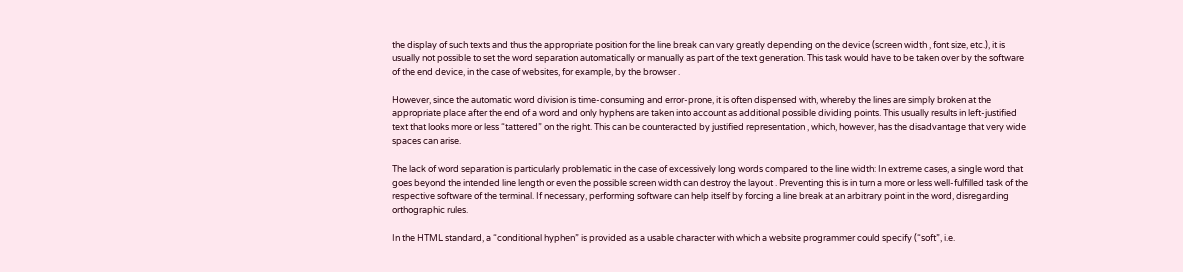the display of such texts and thus the appropriate position for the line break can vary greatly depending on the device (screen width , font size, etc.), it is usually not possible to set the word separation automatically or manually as part of the text generation. This task would have to be taken over by the software of the end device, in the case of websites, for example, by the browser .

However, since the automatic word division is time-consuming and error-prone, it is often dispensed with, whereby the lines are simply broken at the appropriate place after the end of a word and only hyphens are taken into account as additional possible dividing points. This usually results in left-justified text that looks more or less “tattered” on the right. This can be counteracted by justified representation , which, however, has the disadvantage that very wide spaces can arise.

The lack of word separation is particularly problematic in the case of excessively long words compared to the line width: In extreme cases, a single word that goes beyond the intended line length or even the possible screen width can destroy the layout . Preventing this is in turn a more or less well-fulfilled task of the respective software of the terminal. If necessary, performing software can help itself by forcing a line break at an arbitrary point in the word, disregarding orthographic rules.

In the HTML standard, a “conditional hyphen” is provided as a usable character with which a website programmer could specify (“soft”, i.e.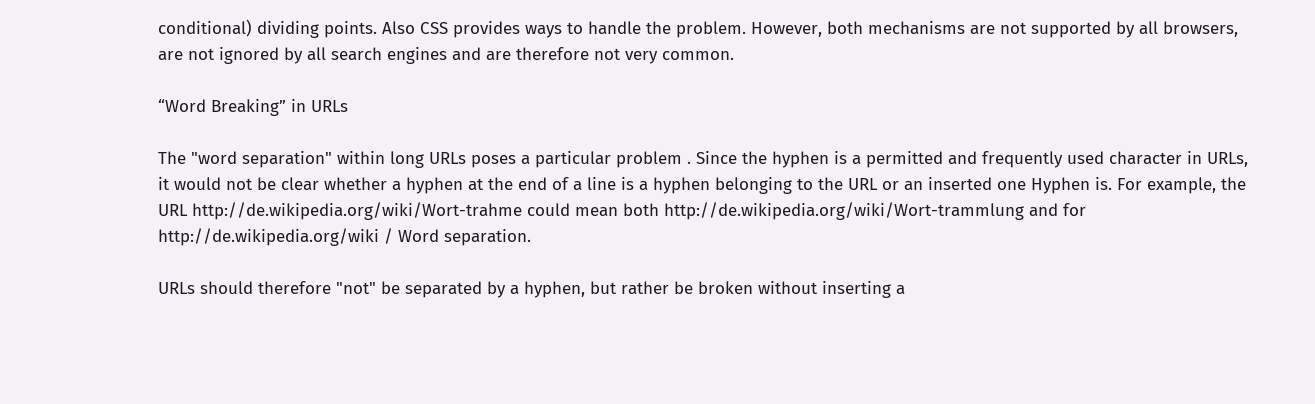conditional) dividing points. Also CSS provides ways to handle the problem. However, both mechanisms are not supported by all browsers, are not ignored by all search engines and are therefore not very common.

“Word Breaking” in URLs

The "word separation" within long URLs poses a particular problem . Since the hyphen is a permitted and frequently used character in URLs, it would not be clear whether a hyphen at the end of a line is a hyphen belonging to the URL or an inserted one Hyphen is. For example, the URL http://de.wikipedia.org/wiki/Wort-trahme could mean both http://de.wikipedia.org/wiki/Wort-trammlung and for http://de.wikipedia.org/wiki / Word separation.

URLs should therefore "not" be separated by a hyphen, but rather be broken without inserting a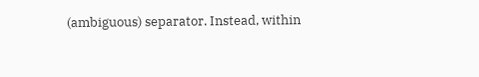(ambiguous) separator. Instead, within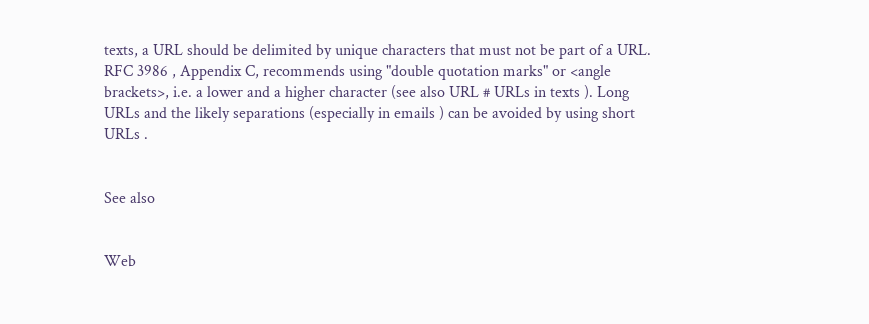texts, a URL should be delimited by unique characters that must not be part of a URL. RFC 3986 , Appendix C, recommends using "double quotation marks" or <angle brackets>, i.e. a lower and a higher character (see also URL # URLs in texts ). Long URLs and the likely separations (especially in emails ) can be avoided by using short URLs .


See also


Web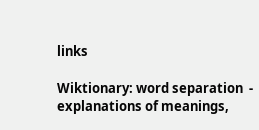links

Wiktionary: word separation  - explanations of meanings,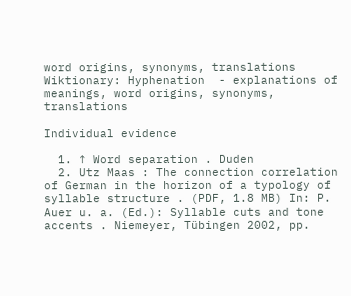word origins, synonyms, translations
Wiktionary: Hyphenation  - explanations of meanings, word origins, synonyms, translations

Individual evidence

  1. ↑ Word separation . Duden
  2. Utz Maas : The connection correlation of German in the horizon of a typology of syllable structure . (PDF, 1.8 MB) In: P. Auer u. a. (Ed.): Syllable cuts and tone accents . Niemeyer, Tübingen 2002, pp.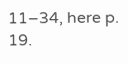11–34, here p. 19.